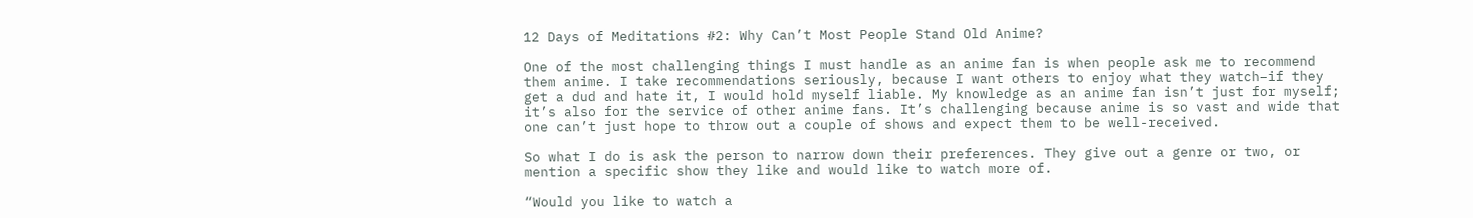12 Days of Meditations #2: Why Can’t Most People Stand Old Anime?

One of the most challenging things I must handle as an anime fan is when people ask me to recommend them anime. I take recommendations seriously, because I want others to enjoy what they watch–if they get a dud and hate it, I would hold myself liable. My knowledge as an anime fan isn’t just for myself; it’s also for the service of other anime fans. It’s challenging because anime is so vast and wide that one can’t just hope to throw out a couple of shows and expect them to be well-received.

So what I do is ask the person to narrow down their preferences. They give out a genre or two, or mention a specific show they like and would like to watch more of.

“Would you like to watch a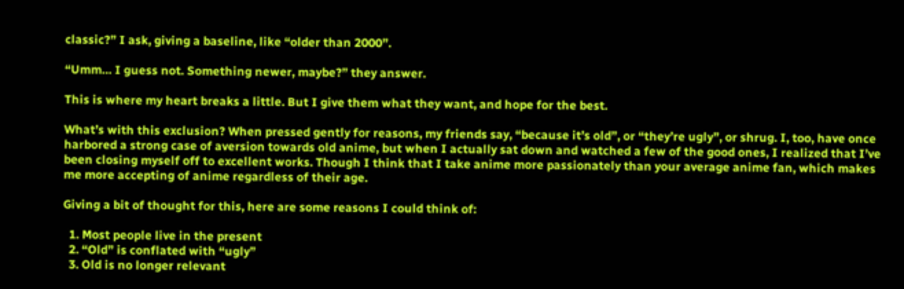classic?” I ask, giving a baseline, like “older than 2000”.

“Umm… I guess not. Something newer, maybe?” they answer.

This is where my heart breaks a little. But I give them what they want, and hope for the best.

What’s with this exclusion? When pressed gently for reasons, my friends say, “because it’s old”, or “they’re ugly”, or shrug. I, too, have once harbored a strong case of aversion towards old anime, but when I actually sat down and watched a few of the good ones, I realized that I’ve been closing myself off to excellent works. Though I think that I take anime more passionately than your average anime fan, which makes me more accepting of anime regardless of their age.

Giving a bit of thought for this, here are some reasons I could think of:

  1. Most people live in the present
  2. “Old” is conflated with “ugly”
  3. Old is no longer relevant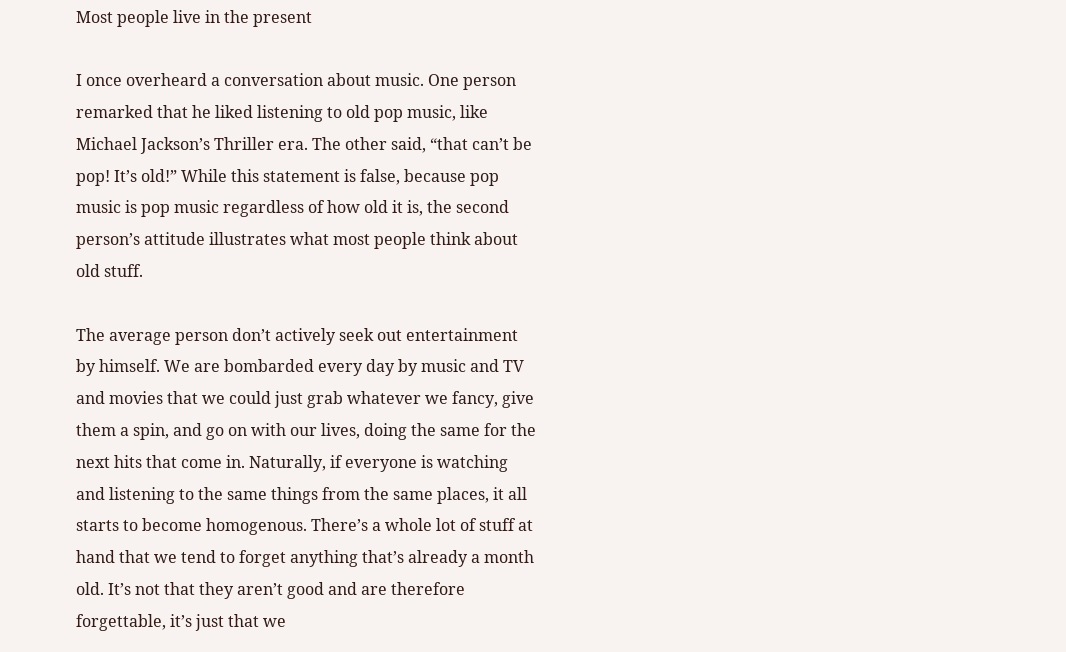Most people live in the present

I once overheard a conversation about music. One person remarked that he liked listening to old pop music, like Michael Jackson’s Thriller era. The other said, “that can’t be pop! It’s old!” While this statement is false, because pop music is pop music regardless of how old it is, the second person’s attitude illustrates what most people think about old stuff.

The average person don’t actively seek out entertainment by himself. We are bombarded every day by music and TV and movies that we could just grab whatever we fancy, give them a spin, and go on with our lives, doing the same for the next hits that come in. Naturally, if everyone is watching and listening to the same things from the same places, it all starts to become homogenous. There’s a whole lot of stuff at hand that we tend to forget anything that’s already a month old. It’s not that they aren’t good and are therefore forgettable, it’s just that we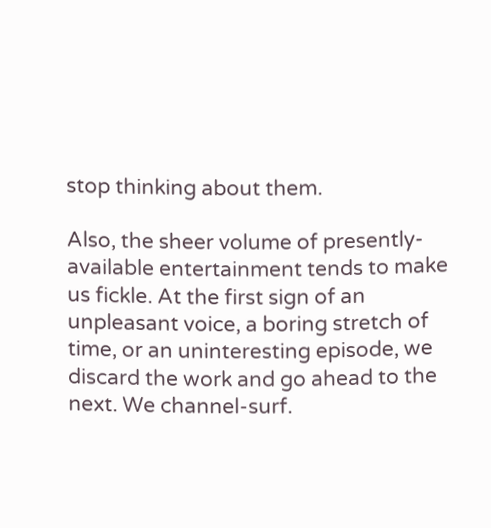stop thinking about them.

Also, the sheer volume of presently-available entertainment tends to make us fickle. At the first sign of an unpleasant voice, a boring stretch of time, or an uninteresting episode, we discard the work and go ahead to the next. We channel-surf.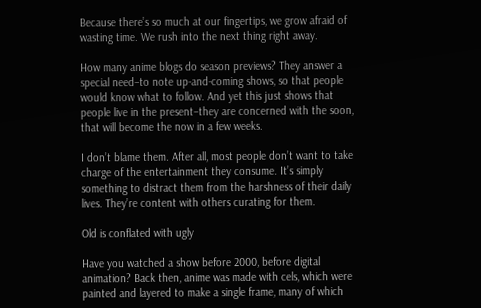Because there’s so much at our fingertips, we grow afraid of wasting time. We rush into the next thing right away.

How many anime blogs do season previews? They answer a special need–to note up-and-coming shows, so that people would know what to follow. And yet this just shows that people live in the present–they are concerned with the soon, that will become the now in a few weeks.

I don’t blame them. After all, most people don’t want to take charge of the entertainment they consume. It’s simply something to distract them from the harshness of their daily lives. They’re content with others curating for them.

Old is conflated with ugly

Have you watched a show before 2000, before digital animation? Back then, anime was made with cels, which were painted and layered to make a single frame, many of which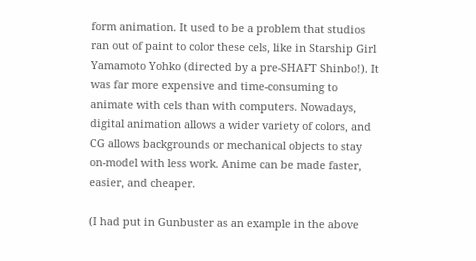form animation. It used to be a problem that studios ran out of paint to color these cels, like in Starship Girl Yamamoto Yohko (directed by a pre-SHAFT Shinbo!). It was far more expensive and time-consuming to animate with cels than with computers. Nowadays, digital animation allows a wider variety of colors, and CG allows backgrounds or mechanical objects to stay on-model with less work. Anime can be made faster, easier, and cheaper.

(I had put in Gunbuster as an example in the above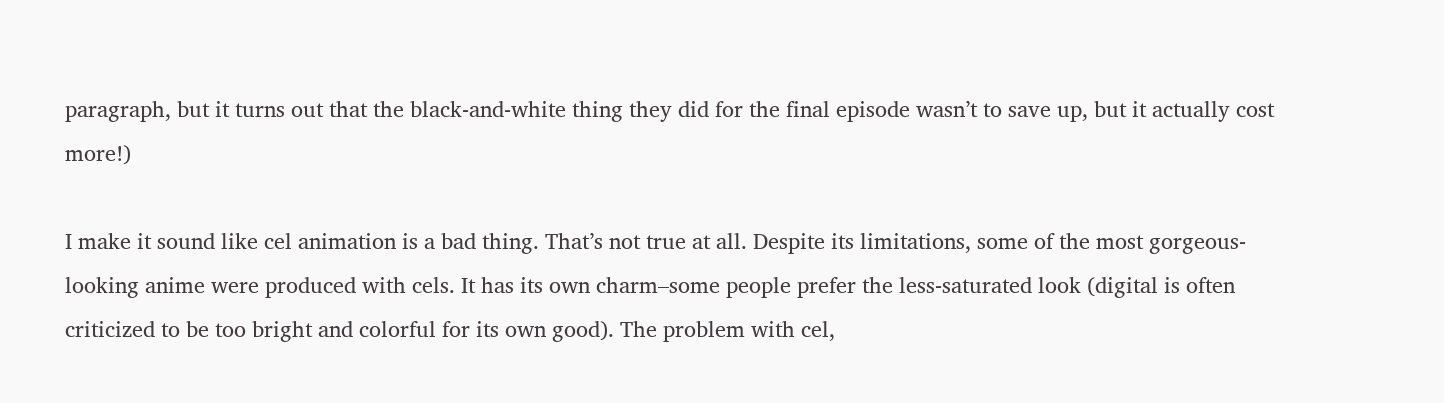paragraph, but it turns out that the black-and-white thing they did for the final episode wasn’t to save up, but it actually cost more!)

I make it sound like cel animation is a bad thing. That’s not true at all. Despite its limitations, some of the most gorgeous-looking anime were produced with cels. It has its own charm–some people prefer the less-saturated look (digital is often criticized to be too bright and colorful for its own good). The problem with cel,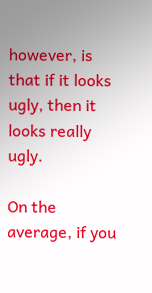however, is that if it looks ugly, then it looks really ugly.

On the average, if you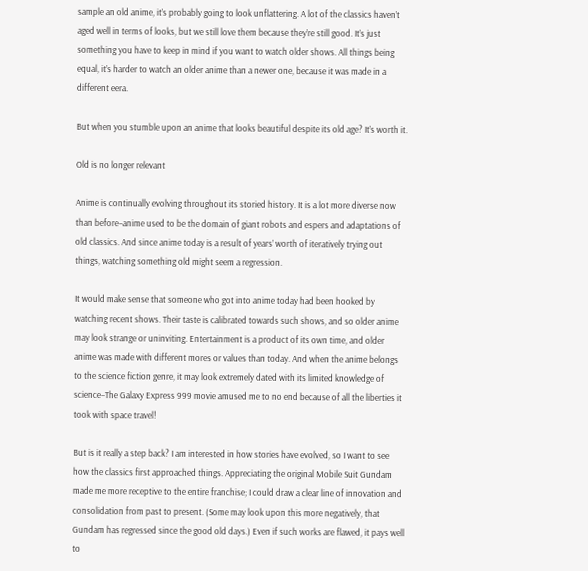sample an old anime, it’s probably going to look unflattering. A lot of the classics haven’t aged well in terms of looks, but we still love them because they’re still good. It’s just something you have to keep in mind if you want to watch older shows. All things being equal, it’s harder to watch an older anime than a newer one, because it was made in a different eera.

But when you stumble upon an anime that looks beautiful despite its old age? It’s worth it.

Old is no longer relevant

Anime is continually evolving throughout its storied history. It is a lot more diverse now than before–anime used to be the domain of giant robots and espers and adaptations of old classics. And since anime today is a result of years’ worth of iteratively trying out things, watching something old might seem a regression.

It would make sense that someone who got into anime today had been hooked by watching recent shows. Their taste is calibrated towards such shows, and so older anime may look strange or uninviting. Entertainment is a product of its own time, and older anime was made with different mores or values than today. And when the anime belongs to the science fiction genre, it may look extremely dated with its limited knowledge of science–The Galaxy Express 999 movie amused me to no end because of all the liberties it took with space travel!

But is it really a step back? I am interested in how stories have evolved, so I want to see how the classics first approached things. Appreciating the original Mobile Suit Gundam made me more receptive to the entire franchise; I could draw a clear line of innovation and consolidation from past to present. (Some may look upon this more negatively, that Gundam has regressed since the good old days.) Even if such works are flawed, it pays well to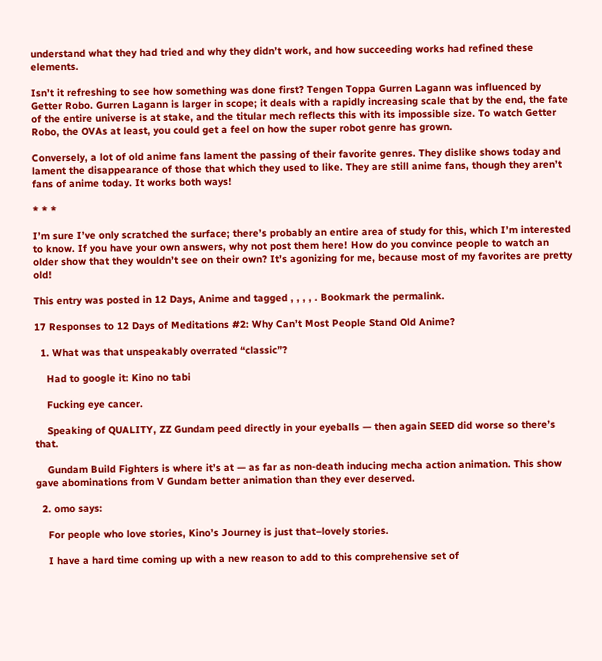understand what they had tried and why they didn’t work, and how succeeding works had refined these elements.

Isn’t it refreshing to see how something was done first? Tengen Toppa Gurren Lagann was influenced by Getter Robo. Gurren Lagann is larger in scope; it deals with a rapidly increasing scale that by the end, the fate of the entire universe is at stake, and the titular mech reflects this with its impossible size. To watch Getter Robo, the OVAs at least, you could get a feel on how the super robot genre has grown.

Conversely, a lot of old anime fans lament the passing of their favorite genres. They dislike shows today and lament the disappearance of those that which they used to like. They are still anime fans, though they aren’t fans of anime today. It works both ways!

* * *

I’m sure I’ve only scratched the surface; there’s probably an entire area of study for this, which I’m interested to know. If you have your own answers, why not post them here! How do you convince people to watch an older show that they wouldn’t see on their own? It’s agonizing for me, because most of my favorites are pretty old!

This entry was posted in 12 Days, Anime and tagged , , , , . Bookmark the permalink.

17 Responses to 12 Days of Meditations #2: Why Can’t Most People Stand Old Anime?

  1. What was that unspeakably overrated “classic”?

    Had to google it: Kino no tabi

    Fucking eye cancer.

    Speaking of QUALITY, ZZ Gundam peed directly in your eyeballs — then again SEED did worse so there’s that.

    Gundam Build Fighters is where it’s at — as far as non-death inducing mecha action animation. This show gave abominations from V Gundam better animation than they ever deserved.

  2. omo says:

    For people who love stories, Kino’s Journey is just that–lovely stories.

    I have a hard time coming up with a new reason to add to this comprehensive set of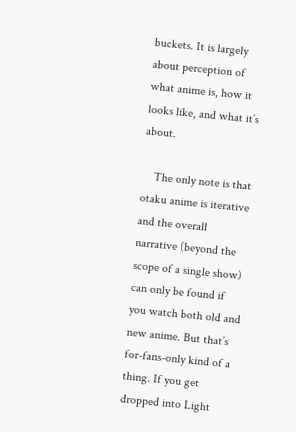buckets. It is largely about perception of what anime is, how it looks like, and what it’s about.

    The only note is that otaku anime is iterative and the overall narrative (beyond the scope of a single show) can only be found if you watch both old and new anime. But that’s for-fans-only kind of a thing. If you get dropped into Light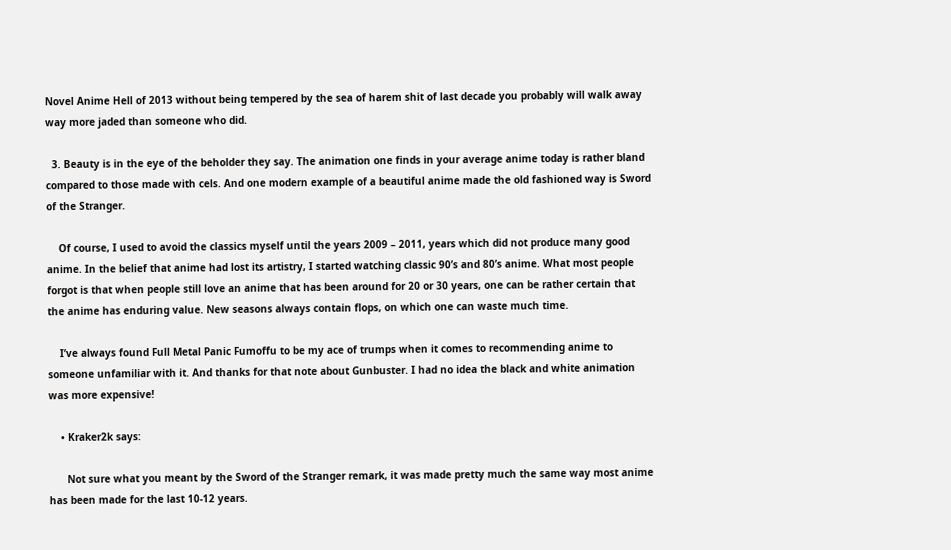Novel Anime Hell of 2013 without being tempered by the sea of harem shit of last decade you probably will walk away way more jaded than someone who did.

  3. Beauty is in the eye of the beholder they say. The animation one finds in your average anime today is rather bland compared to those made with cels. And one modern example of a beautiful anime made the old fashioned way is Sword of the Stranger.

    Of course, I used to avoid the classics myself until the years 2009 – 2011, years which did not produce many good anime. In the belief that anime had lost its artistry, I started watching classic 90’s and 80’s anime. What most people forgot is that when people still love an anime that has been around for 20 or 30 years, one can be rather certain that the anime has enduring value. New seasons always contain flops, on which one can waste much time.

    I’ve always found Full Metal Panic Fumoffu to be my ace of trumps when it comes to recommending anime to someone unfamiliar with it. And thanks for that note about Gunbuster. I had no idea the black and white animation was more expensive!

    • Kraker2k says:

      Not sure what you meant by the Sword of the Stranger remark, it was made pretty much the same way most anime has been made for the last 10-12 years.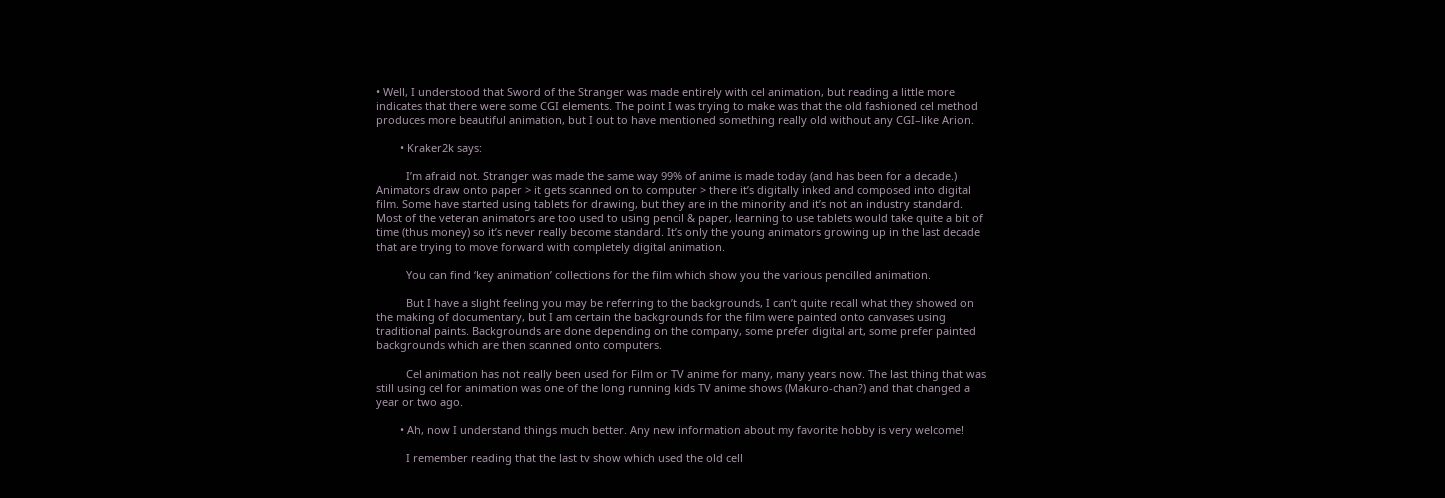• Well, I understood that Sword of the Stranger was made entirely with cel animation, but reading a little more indicates that there were some CGI elements. The point I was trying to make was that the old fashioned cel method produces more beautiful animation, but I out to have mentioned something really old without any CGI–like Arion.

        • Kraker2k says:

          I’m afraid not. Stranger was made the same way 99% of anime is made today (and has been for a decade.) Animators draw onto paper > it gets scanned on to computer > there it’s digitally inked and composed into digital film. Some have started using tablets for drawing, but they are in the minority and it’s not an industry standard. Most of the veteran animators are too used to using pencil & paper, learning to use tablets would take quite a bit of time (thus money) so it’s never really become standard. It’s only the young animators growing up in the last decade that are trying to move forward with completely digital animation.

          You can find ‘key animation’ collections for the film which show you the various pencilled animation.

          But I have a slight feeling you may be referring to the backgrounds, I can’t quite recall what they showed on the making of documentary, but I am certain the backgrounds for the film were painted onto canvases using traditional paints. Backgrounds are done depending on the company, some prefer digital art, some prefer painted backgrounds which are then scanned onto computers.

          Cel animation has not really been used for Film or TV anime for many, many years now. The last thing that was still using cel for animation was one of the long running kids TV anime shows (Makuro-chan?) and that changed a year or two ago.

        • Ah, now I understand things much better. Any new information about my favorite hobby is very welcome!

          I remember reading that the last tv show which used the old cell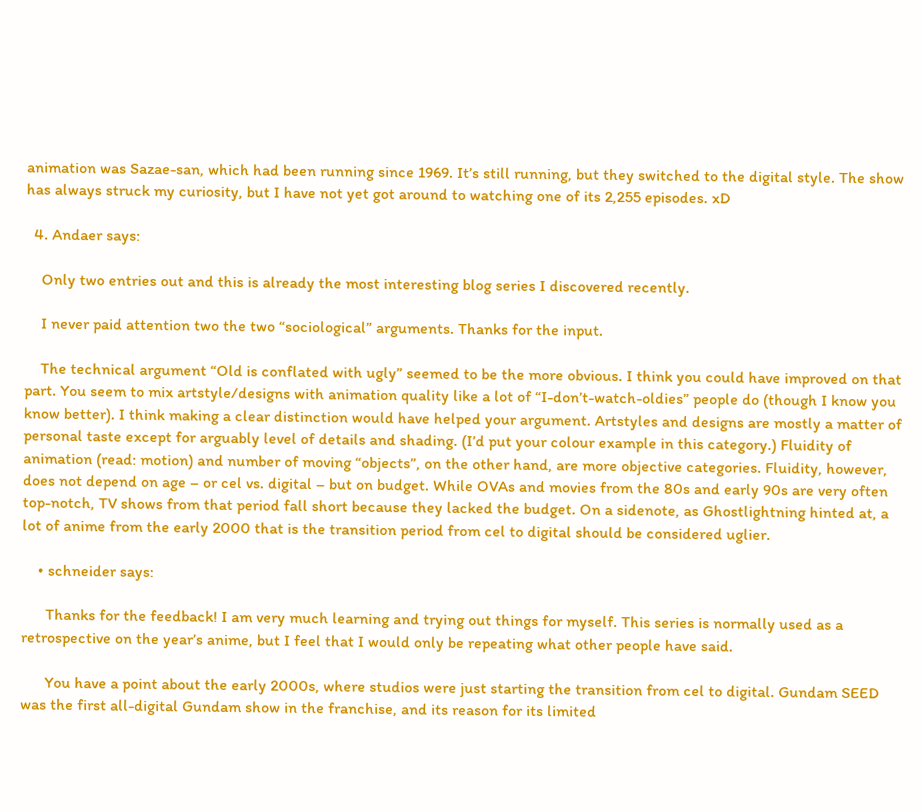animation was Sazae-san, which had been running since 1969. It’s still running, but they switched to the digital style. The show has always struck my curiosity, but I have not yet got around to watching one of its 2,255 episodes. xD

  4. Andaer says:

    Only two entries out and this is already the most interesting blog series I discovered recently.

    I never paid attention two the two “sociological” arguments. Thanks for the input.

    The technical argument “Old is conflated with ugly” seemed to be the more obvious. I think you could have improved on that part. You seem to mix artstyle/designs with animation quality like a lot of “I-don’t-watch-oldies” people do (though I know you know better). I think making a clear distinction would have helped your argument. Artstyles and designs are mostly a matter of personal taste except for arguably level of details and shading. (I’d put your colour example in this category.) Fluidity of animation (read: motion) and number of moving “objects”, on the other hand, are more objective categories. Fluidity, however, does not depend on age – or cel vs. digital – but on budget. While OVAs and movies from the 80s and early 90s are very often top-notch, TV shows from that period fall short because they lacked the budget. On a sidenote, as Ghostlightning hinted at, a lot of anime from the early 2000 that is the transition period from cel to digital should be considered uglier.

    • schneider says:

      Thanks for the feedback! I am very much learning and trying out things for myself. This series is normally used as a retrospective on the year’s anime, but I feel that I would only be repeating what other people have said.

      You have a point about the early 2000s, where studios were just starting the transition from cel to digital. Gundam SEED was the first all-digital Gundam show in the franchise, and its reason for its limited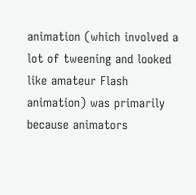animation (which involved a lot of tweening and looked like amateur Flash animation) was primarily because animators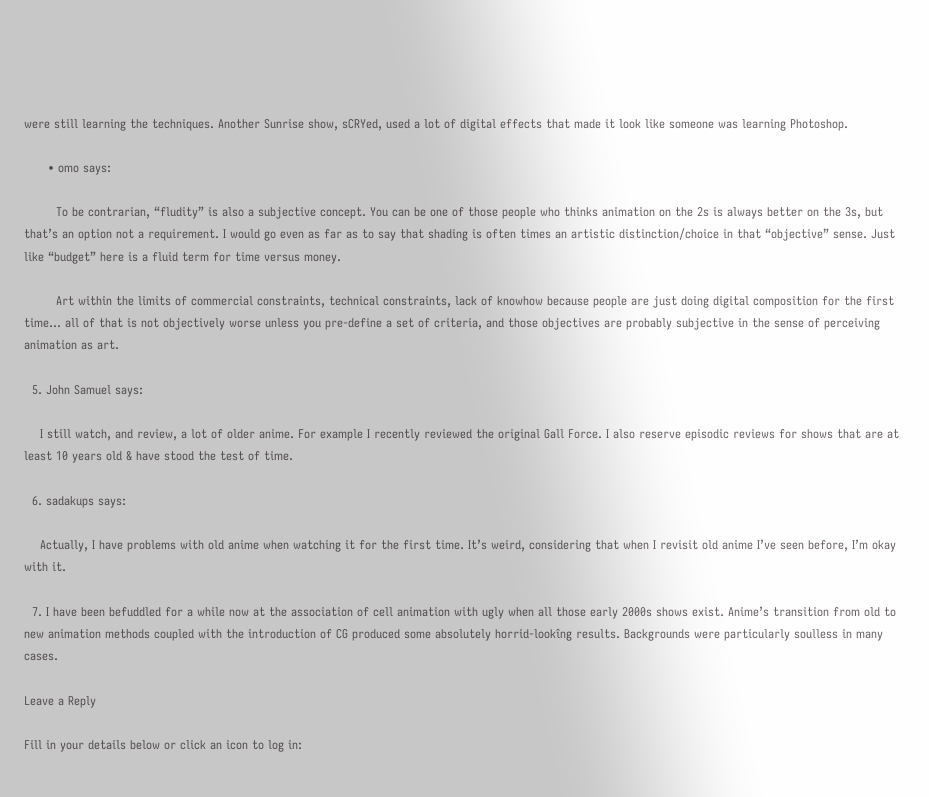were still learning the techniques. Another Sunrise show, sCRYed, used a lot of digital effects that made it look like someone was learning Photoshop.

      • omo says:

        To be contrarian, “fludity” is also a subjective concept. You can be one of those people who thinks animation on the 2s is always better on the 3s, but that’s an option not a requirement. I would go even as far as to say that shading is often times an artistic distinction/choice in that “objective” sense. Just like “budget” here is a fluid term for time versus money.

        Art within the limits of commercial constraints, technical constraints, lack of knowhow because people are just doing digital composition for the first time… all of that is not objectively worse unless you pre-define a set of criteria, and those objectives are probably subjective in the sense of perceiving animation as art.

  5. John Samuel says:

    I still watch, and review, a lot of older anime. For example I recently reviewed the original Gall Force. I also reserve episodic reviews for shows that are at least 10 years old & have stood the test of time.

  6. sadakups says:

    Actually, I have problems with old anime when watching it for the first time. It’s weird, considering that when I revisit old anime I’ve seen before, I’m okay with it.

  7. I have been befuddled for a while now at the association of cell animation with ugly when all those early 2000s shows exist. Anime’s transition from old to new animation methods coupled with the introduction of CG produced some absolutely horrid-lookîng results. Backgrounds were particularly soulless in many cases.

Leave a Reply

Fill in your details below or click an icon to log in: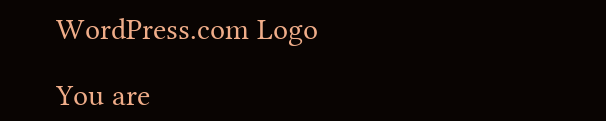WordPress.com Logo

You are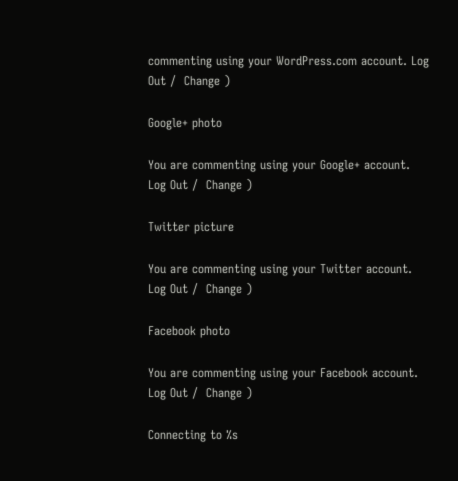commenting using your WordPress.com account. Log Out /  Change )

Google+ photo

You are commenting using your Google+ account. Log Out /  Change )

Twitter picture

You are commenting using your Twitter account. Log Out /  Change )

Facebook photo

You are commenting using your Facebook account. Log Out /  Change )

Connecting to %s